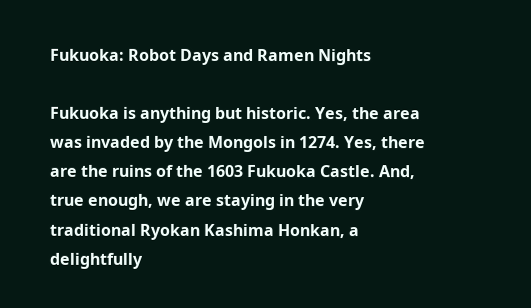Fukuoka: Robot Days and Ramen Nights

Fukuoka is anything but historic. Yes, the area was invaded by the Mongols in 1274. Yes, there are the ruins of the 1603 Fukuoka Castle. And, true enough, we are staying in the very traditional Ryokan Kashima Honkan, a delightfully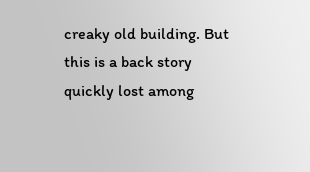creaky old building. But this is a back story quickly lost among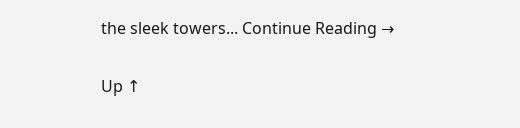the sleek towers... Continue Reading →

Up ↑